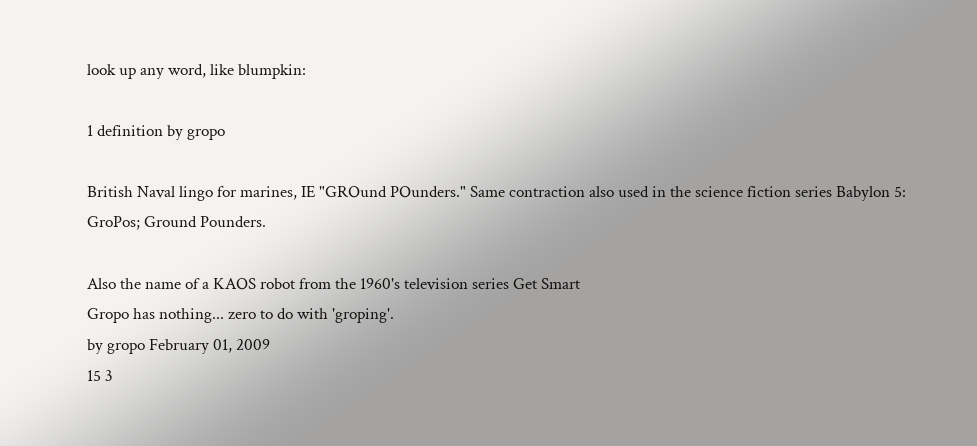look up any word, like blumpkin:

1 definition by gropo

British Naval lingo for marines, IE "GROund POunders." Same contraction also used in the science fiction series Babylon 5: GroPos; Ground Pounders.

Also the name of a KAOS robot from the 1960's television series Get Smart
Gropo has nothing... zero to do with 'groping'.
by gropo February 01, 2009
15 3